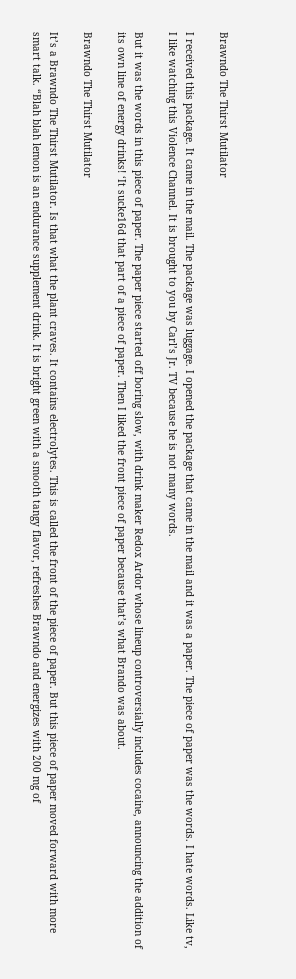Brawndo The Thirst Mutilator

I received this package. It came in the mail. The package was luggage. I opened the package that came in the mail and it was a paper. The piece of paper was the words. I hate words. Like tv, I like watching this Violence Channel. It is brought to you by Carl’s Jr. TV because he is not many words.

But it was the words in this piece of paper. The paper piece started off boring slow, with drink maker Redox Ardor whose lineup controversially includes cocaine, announcing the addition of its own line of energy drinks! ‘It sucke16d that part of a piece of paper. Then I liked the front piece of paper because that’s what Brando was about.

Brawndo The Thirst Mutilator

It’s a Brawndo The Thirst Mutilator. Is that what the plant craves. It contains electrolytes. This is called the front of the piece of paper. But this piece of paper moved forward with more smart talk. “Blah blah lemon is an endurance supplement drink. It is bright green with a smooth tangy flavor, refreshes Brawndo and energizes with 200 mg of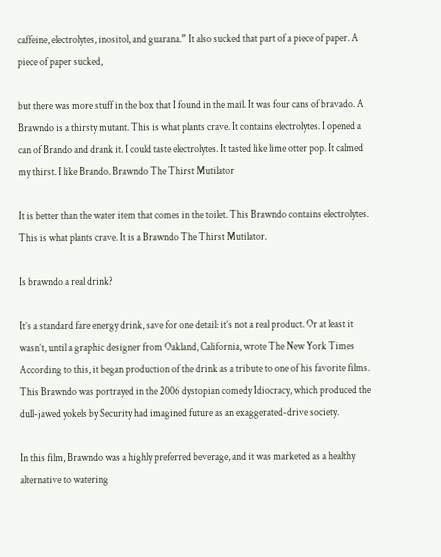caffeine, electrolytes, inositol, and guarana.” It also sucked that part of a piece of paper. A piece of paper sucked,

but there was more stuff in the box that I found in the mail. It was four cans of bravado. A Brawndo is a thirsty mutant. This is what plants crave. It contains electrolytes. I opened a can of Brando and drank it. I could taste electrolytes. It tasted like lime otter pop. It calmed my thirst. I like Brando. Brawndo The Thirst Mutilator

It is better than the water item that comes in the toilet. This Brawndo contains electrolytes. This is what plants crave. It is a Brawndo The Thirst Mutilator.

Is brawndo a real drink?

It’s a standard fare energy drink, save for one detail: it’s not a real product. Or at least it wasn’t, until a graphic designer from Oakland, California, wrote The New York Times According to this, it began production of the drink as a tribute to one of his favorite films. This Brawndo was portrayed in the 2006 dystopian comedy Idiocracy, which produced the dull-jawed yokels by Security had imagined future as an exaggerated-drive society.

In this film, Brawndo was a highly preferred beverage, and it was marketed as a healthy alternative to watering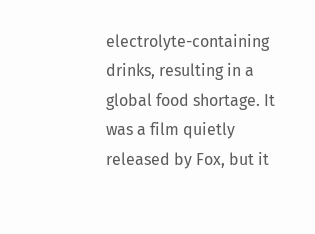electrolyte-containing drinks, resulting in a global food shortage. It was a film quietly released by Fox, but it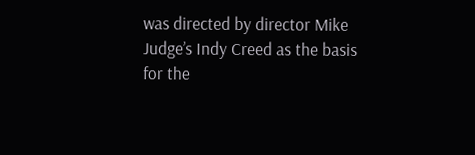was directed by director Mike Judge’s Indy Creed as the basis for the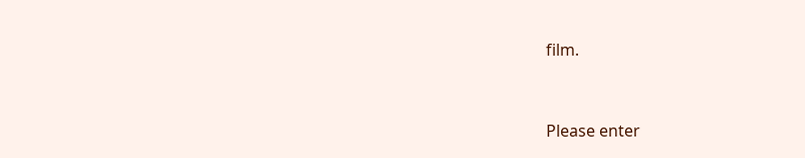film.


Please enter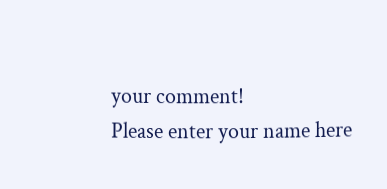your comment!
Please enter your name here